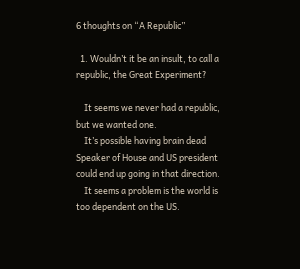6 thoughts on “A Republic”

  1. Wouldn’t it be an insult, to call a republic, the Great Experiment?

    It seems we never had a republic, but we wanted one.
    It’s possible having brain dead Speaker of House and US president could end up going in that direction.
    It seems a problem is the world is too dependent on the US.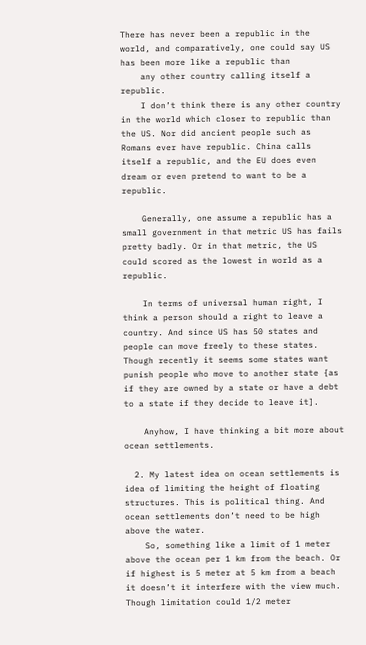There has never been a republic in the world, and comparatively, one could say US has been more like a republic than
    any other country calling itself a republic.
    I don’t think there is any other country in the world which closer to republic than the US. Nor did ancient people such as Romans ever have republic. China calls itself a republic, and the EU does even dream or even pretend to want to be a republic.

    Generally, one assume a republic has a small government in that metric US has fails pretty badly. Or in that metric, the US could scored as the lowest in world as a republic.

    In terms of universal human right, I think a person should a right to leave a country. And since US has 50 states and people can move freely to these states. Though recently it seems some states want punish people who move to another state {as if they are owned by a state or have a debt to a state if they decide to leave it].

    Anyhow, I have thinking a bit more about ocean settlements.

  2. My latest idea on ocean settlements is idea of limiting the height of floating structures. This is political thing. And ocean settlements don’t need to be high above the water.
    So, something like a limit of 1 meter above the ocean per 1 km from the beach. Or if highest is 5 meter at 5 km from a beach it doesn’t it interfere with the view much. Though limitation could 1/2 meter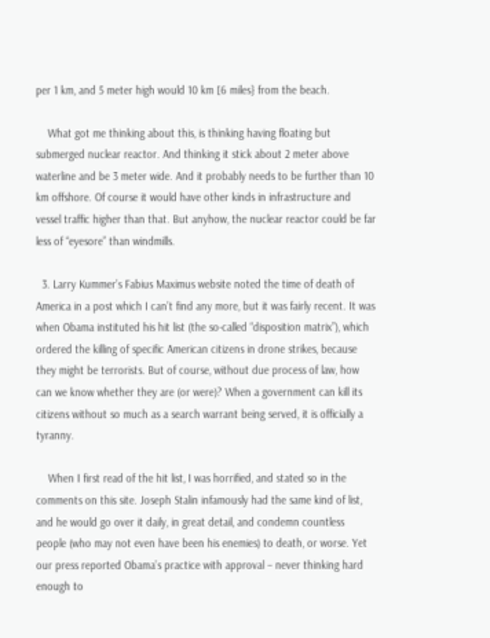per 1 km, and 5 meter high would 10 km [6 miles} from the beach.

    What got me thinking about this, is thinking having floating but submerged nuclear reactor. And thinking it stick about 2 meter above waterline and be 3 meter wide. And it probably needs to be further than 10 km offshore. Of course it would have other kinds in infrastructure and vessel traffic higher than that. But anyhow, the nuclear reactor could be far less of “eyesore” than windmills.

  3. Larry Kummer’s Fabius Maximus website noted the time of death of America in a post which I can’t find any more, but it was fairly recent. It was when Obama instituted his hit list (the so-called “disposition matrix”), which ordered the killing of specific American citizens in drone strikes, because they might be terrorists. But of course, without due process of law, how can we know whether they are (or were)? When a government can kill its citizens without so much as a search warrant being served, it is officially a tyranny.

    When I first read of the hit list, I was horrified, and stated so in the comments on this site. Joseph Stalin infamously had the same kind of list, and he would go over it daily, in great detail, and condemn countless people (who may not even have been his enemies) to death, or worse. Yet our press reported Obama’s practice with approval – never thinking hard enough to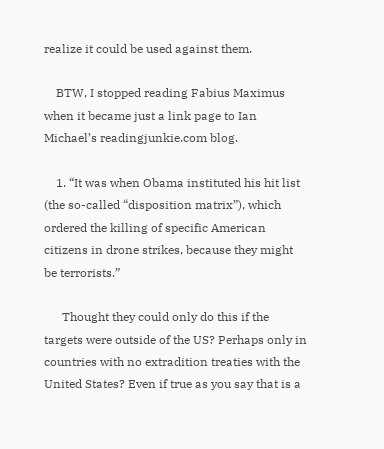realize it could be used against them.

    BTW, I stopped reading Fabius Maximus when it became just a link page to Ian Michael’s readingjunkie.com blog.

    1. “It was when Obama instituted his hit list (the so-called “disposition matrix”), which ordered the killing of specific American citizens in drone strikes, because they might be terrorists.”

      Thought they could only do this if the targets were outside of the US? Perhaps only in countries with no extradition treaties with the United States? Even if true as you say that is a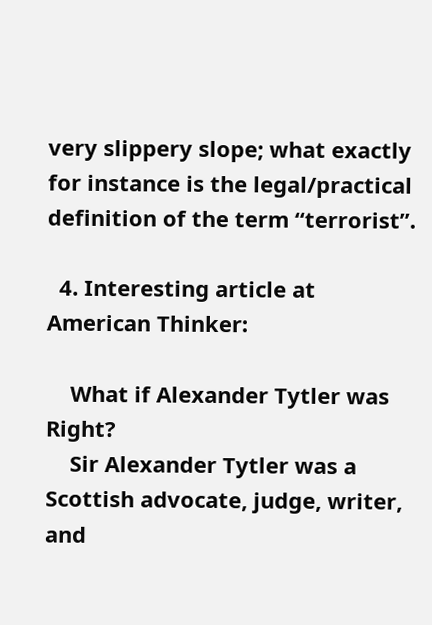very slippery slope; what exactly for instance is the legal/practical definition of the term “terrorist”.

  4. Interesting article at American Thinker:

    What if Alexander Tytler was Right?
    Sir Alexander Tytler was a Scottish advocate, judge, writer, and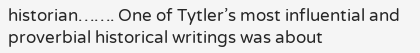historian……. One of Tytler’s most influential and proverbial historical writings was about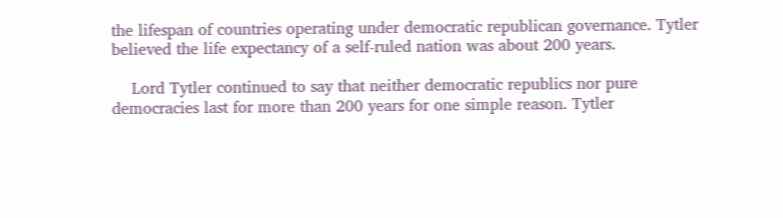the lifespan of countries operating under democratic republican governance. Tytler believed the life expectancy of a self-ruled nation was about 200 years.

    Lord Tytler continued to say that neither democratic republics nor pure democracies last for more than 200 years for one simple reason. Tytler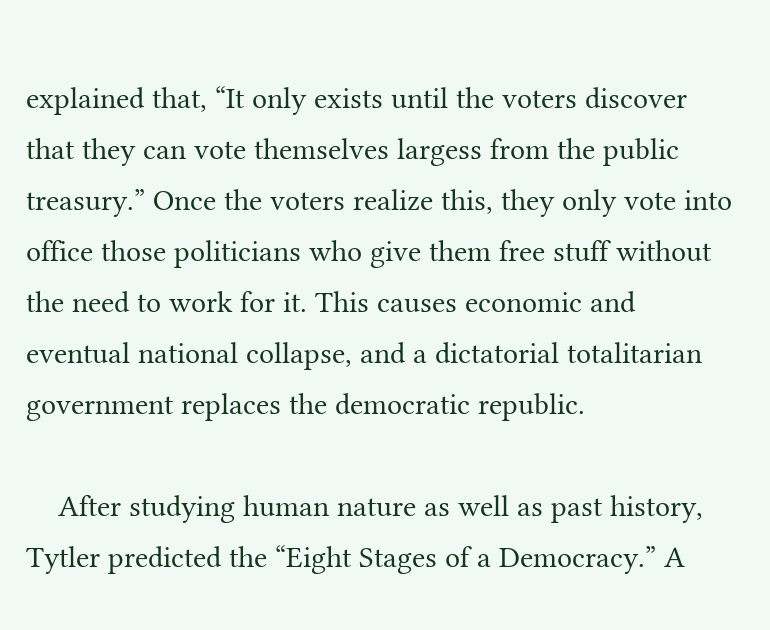explained that, “It only exists until the voters discover that they can vote themselves largess from the public treasury.” Once the voters realize this, they only vote into office those politicians who give them free stuff without the need to work for it. This causes economic and eventual national collapse, and a dictatorial totalitarian government replaces the democratic republic.

    After studying human nature as well as past history, Tytler predicted the “Eight Stages of a Democracy.” A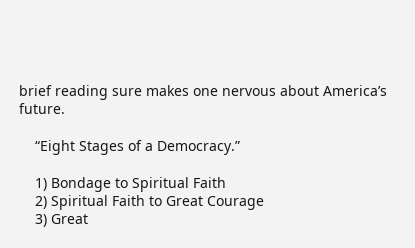brief reading sure makes one nervous about America’s future.

    “Eight Stages of a Democracy.”

    1) Bondage to Spiritual Faith
    2) Spiritual Faith to Great Courage
    3) Great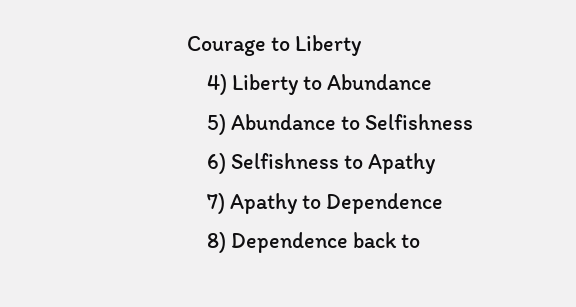Courage to Liberty
    4) Liberty to Abundance
    5) Abundance to Selfishness
    6) Selfishness to Apathy
    7) Apathy to Dependence
    8) Dependence back to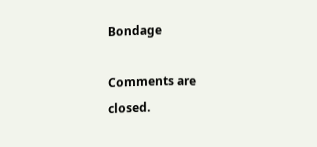Bondage

Comments are closed.